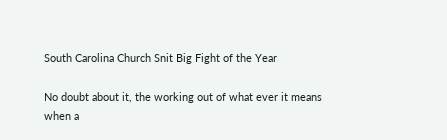South Carolina Church Snit Big Fight of the Year

No doubt about it, the working out of what ever it means when a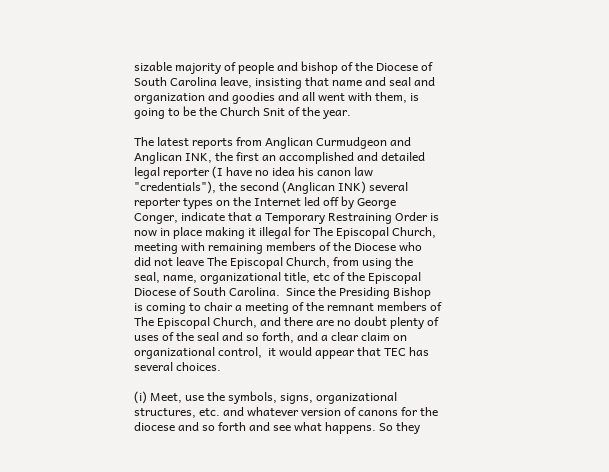sizable majority of people and bishop of the Diocese of South Carolina leave, insisting that name and seal and organization and goodies and all went with them, is going to be the Church Snit of the year.

The latest reports from Anglican Curmudgeon and Anglican INK, the first an accomplished and detailed legal reporter (I have no idea his canon law "credentials"), the second (Anglican INK) several reporter types on the Internet led off by George Conger, indicate that a Temporary Restraining Order is now in place making it illegal for The Episcopal Church, meeting with remaining members of the Diocese who did not leave The Episcopal Church, from using the seal, name, organizational title, etc of the Episcopal Diocese of South Carolina.  Since the Presiding Bishop is coming to chair a meeting of the remnant members of The Episcopal Church, and there are no doubt plenty of uses of the seal and so forth, and a clear claim on organizational control,  it would appear that TEC has several choices.

(i) Meet, use the symbols, signs, organizational structures, etc. and whatever version of canons for the diocese and so forth and see what happens. So they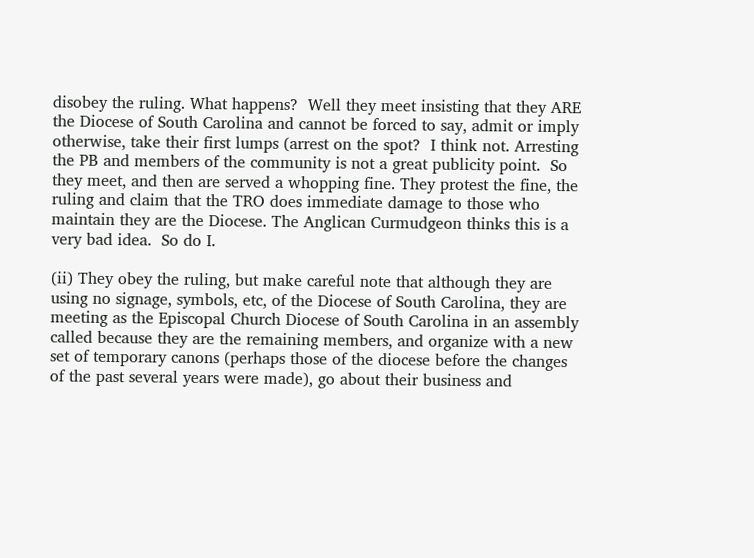disobey the ruling. What happens?  Well they meet insisting that they ARE the Diocese of South Carolina and cannot be forced to say, admit or imply otherwise, take their first lumps (arrest on the spot?  I think not. Arresting the PB and members of the community is not a great publicity point.  So they meet, and then are served a whopping fine. They protest the fine, the ruling and claim that the TRO does immediate damage to those who maintain they are the Diocese. The Anglican Curmudgeon thinks this is a very bad idea.  So do I.

(ii) They obey the ruling, but make careful note that although they are using no signage, symbols, etc, of the Diocese of South Carolina, they are meeting as the Episcopal Church Diocese of South Carolina in an assembly called because they are the remaining members, and organize with a new set of temporary canons (perhaps those of the diocese before the changes of the past several years were made), go about their business and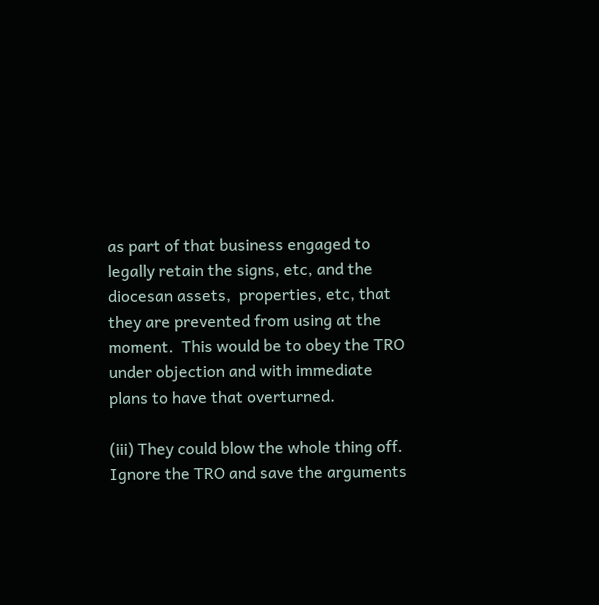as part of that business engaged to legally retain the signs, etc, and the diocesan assets,  properties, etc, that they are prevented from using at the moment.  This would be to obey the TRO under objection and with immediate plans to have that overturned.

(iii) They could blow the whole thing off. Ignore the TRO and save the arguments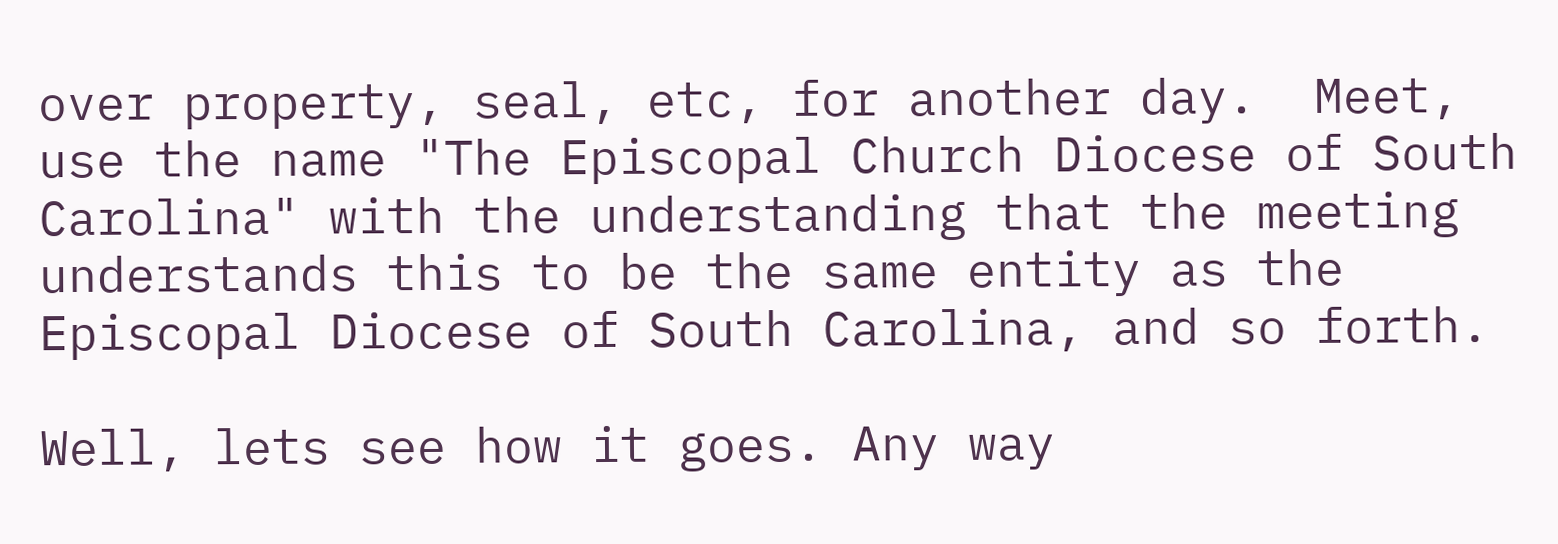over property, seal, etc, for another day.  Meet, use the name "The Episcopal Church Diocese of South Carolina" with the understanding that the meeting understands this to be the same entity as the Episcopal Diocese of South Carolina, and so forth.

Well, lets see how it goes. Any way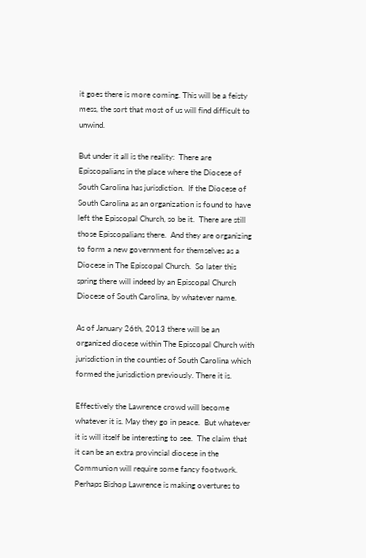it goes there is more coming. This will be a feisty mess, the sort that most of us will find difficult to unwind.

But under it all is the reality:  There are Episcopalians in the place where the Diocese of South Carolina has jurisdiction.  If the Diocese of South Carolina as an organization is found to have left the Episcopal Church, so be it.  There are still those Episcopalians there.  And they are organizing to form a new government for themselves as a Diocese in The Episcopal Church.  So later this spring there will indeed by an Episcopal Church Diocese of South Carolina, by whatever name.

As of January 26th, 2013 there will be an organized diocese within The Episcopal Church with jurisdiction in the counties of South Carolina which formed the jurisdiction previously. There it is.

Effectively the Lawrence crowd will become whatever it is. May they go in peace.  But whatever it is will itself be interesting to see.  The claim that it can be an extra provincial diocese in the Communion will require some fancy footwork.  Perhaps Bishop Lawrence is making overtures to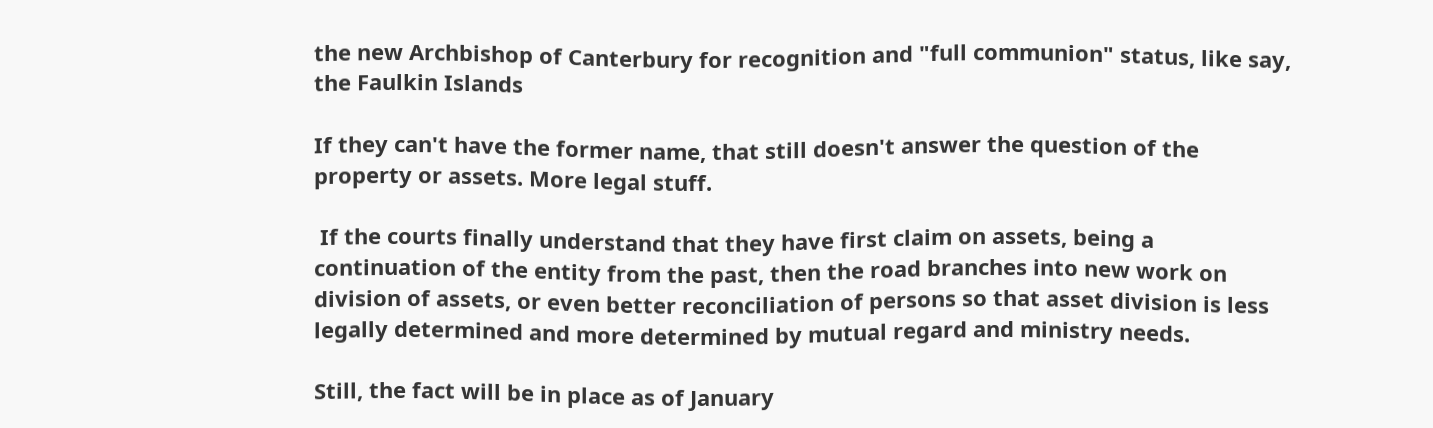the new Archbishop of Canterbury for recognition and "full communion" status, like say, the Faulkin Islands

If they can't have the former name, that still doesn't answer the question of the property or assets. More legal stuff.

 If the courts finally understand that they have first claim on assets, being a continuation of the entity from the past, then the road branches into new work on division of assets, or even better reconciliation of persons so that asset division is less legally determined and more determined by mutual regard and ministry needs.

Still, the fact will be in place as of January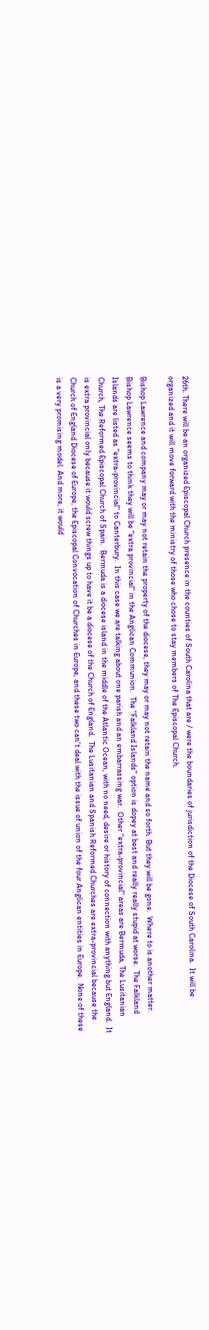26th. There will be an organized Episcopal Church presence in the counties of South Carolina that are / were the boundaries of jurisdiction of the Diocese of South Carolina.  It will be organized and it will move forward with the ministry of those who chose to stay members of The Episcopal Church.

Bishop Lawrence and company may or may not retain the property of the diocese, they may or may not retain the name and so forth. But they will be gone.  Where to is another matter. Bishop Lawrence seems to think they will be "extra provincial" in the Anglican Communion.  The "Falkland Islands" option is dopey at best and really really stupid at worse.  The Falkland Islands are listed as "extra-provincial" to Canterbury.  In this case we are talking about one parish and an embarrassing war.  Other "extra-provincial" areas are Bermuda, The Lusitanian Church, The Reformed Episcopal Church of Spain.  Bermuda is a diocese island in the middle of the Atlantic Ocean, with no need, desire or history of connection with anything but England.  It is extra provincial only because it would screw things up to have it be a diocese of the Church of England.  The Lusitanian and Spanish Reformed Churches are extra-provincial because the Church of England Diocese of Europe, the Episcopal Convocation of Churches in Europe, and these two can't deal with the issue of union of the four Anglican entities in Europe.  None of these is a very promising model. And more, it would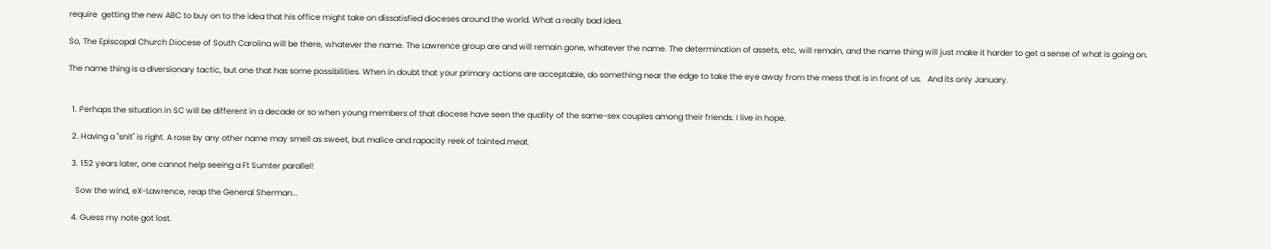require  getting the new ABC to buy on to the idea that his office might take on dissatisfied dioceses around the world. What a really bad idea.

So, The Episcopal Church Diocese of South Carolina will be there, whatever the name. The Lawrence group are and will remain gone, whatever the name. The determination of assets, etc, will remain, and the name thing will just make it harder to get a sense of what is going on.

The name thing is a diversionary tactic, but one that has some possibilities. When in doubt that your primary actions are acceptable, do something near the edge to take the eye away from the mess that is in front of us.   And its only January.


  1. Perhaps the situation in SC will be different in a decade or so when young members of that diocese have seen the quality of the same-sex couples among their friends. I live in hope.

  2. Having a "snit" is right. A rose by any other name may smell as sweet, but malice and rapacity reek of tainted meat.

  3. 152 years later, one cannot help seeing a Ft Sumter parallel!

    Sow the wind, eX-Lawrence, reap the General Sherman...

  4. Guess my note got lost.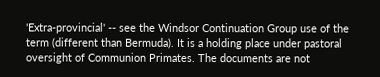'Extra-provincial' -- see the Windsor Continuation Group use of the term (different than Bermuda). It is a holding place under pastoral oversight of Communion Primates. The documents are not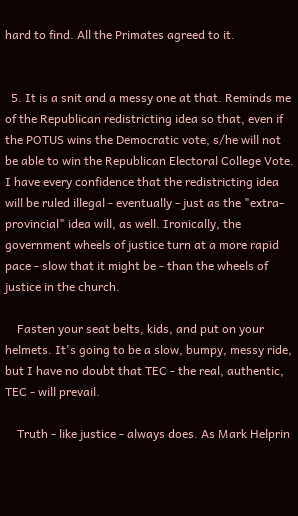hard to find. All the Primates agreed to it.


  5. It is a snit and a messy one at that. Reminds me of the Republican redistricting idea so that, even if the POTUS wins the Democratic vote, s/he will not be able to win the Republican Electoral College Vote. I have every confidence that the redistricting idea will be ruled illegal - eventually - just as the "extra-provincial" idea will, as well. Ironically, the government wheels of justice turn at a more rapid pace - slow that it might be - than the wheels of justice in the church.

    Fasten your seat belts, kids, and put on your helmets. It's going to be a slow, bumpy, messy ride, but I have no doubt that TEC - the real, authentic, TEC - will prevail.

    Truth - like justice - always does. As Mark Helprin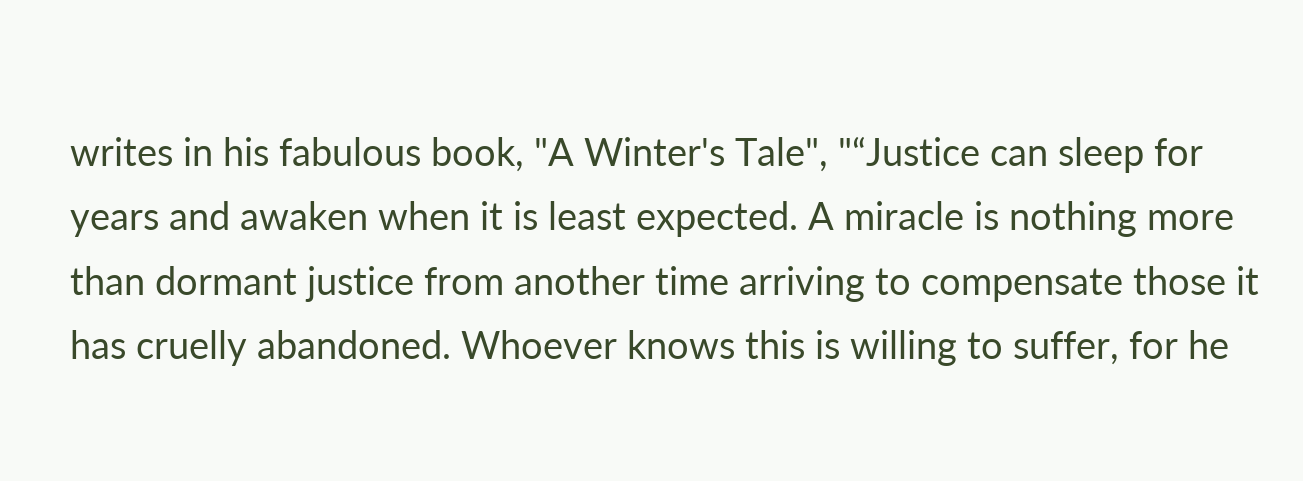writes in his fabulous book, "A Winter's Tale", "“Justice can sleep for years and awaken when it is least expected. A miracle is nothing more than dormant justice from another time arriving to compensate those it has cruelly abandoned. Whoever knows this is willing to suffer, for he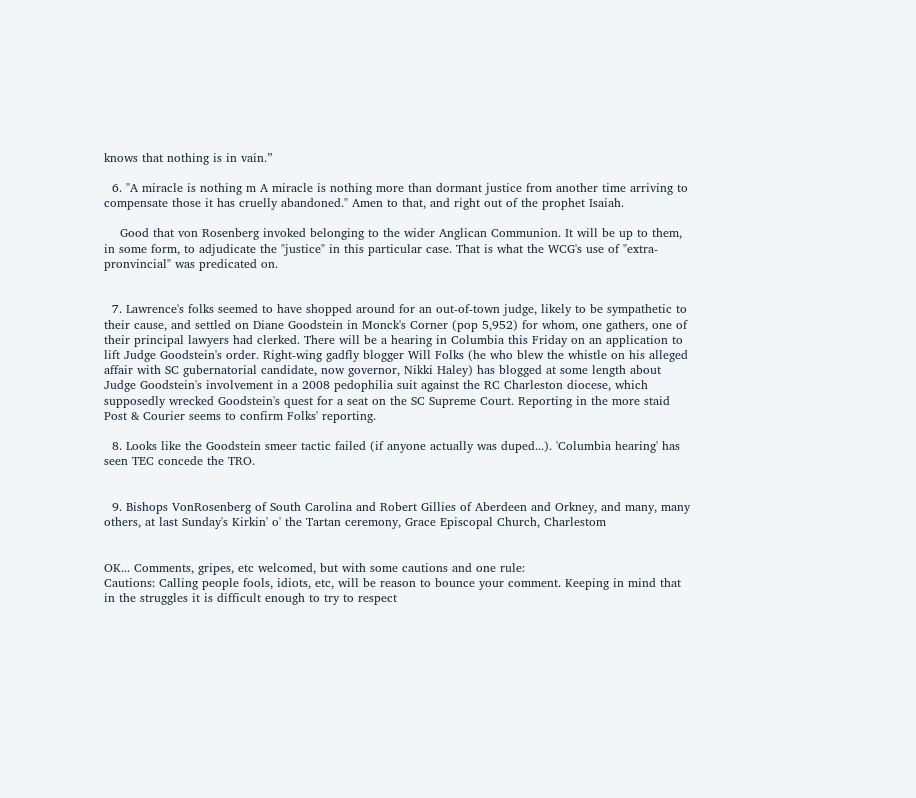knows that nothing is in vain.”

  6. "A miracle is nothing m A miracle is nothing more than dormant justice from another time arriving to compensate those it has cruelly abandoned." Amen to that, and right out of the prophet Isaiah.

    Good that von Rosenberg invoked belonging to the wider Anglican Communion. It will be up to them, in some form, to adjudicate the "justice" in this particular case. That is what the WCG's use of "extra-pronvincial" was predicated on.


  7. Lawrence's folks seemed to have shopped around for an out-of-town judge, likely to be sympathetic to their cause, and settled on Diane Goodstein in Monck's Corner (pop 5,952) for whom, one gathers, one of their principal lawyers had clerked. There will be a hearing in Columbia this Friday on an application to lift Judge Goodstein's order. Right-wing gadfly blogger Will Folks (he who blew the whistle on his alleged affair with SC gubernatorial candidate, now governor, Nikki Haley) has blogged at some length about Judge Goodstein's involvement in a 2008 pedophilia suit against the RC Charleston diocese, which supposedly wrecked Goodstein's quest for a seat on the SC Supreme Court. Reporting in the more staid Post & Courier seems to confirm Folks' reporting.

  8. Looks like the Goodstein smeer tactic failed (if anyone actually was duped...). 'Columbia hearing' has seen TEC concede the TRO.


  9. Bishops VonRosenberg of South Carolina and Robert Gillies of Aberdeen and Orkney, and many, many others, at last Sunday's Kirkin' o' the Tartan ceremony, Grace Episcopal Church, Charlestom


OK... Comments, gripes, etc welcomed, but with some cautions and one rule:
Cautions: Calling people fools, idiots, etc, will be reason to bounce your comment. Keeping in mind that in the struggles it is difficult enough to try to respect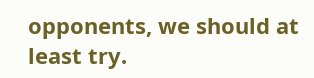opponents, we should at least try.